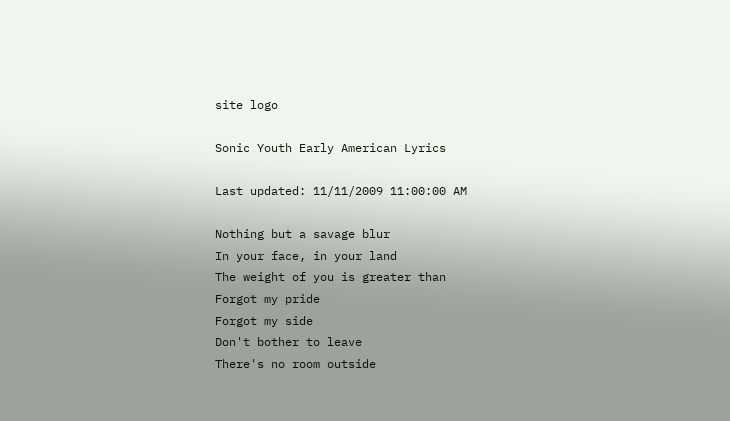site logo

Sonic Youth Early American Lyrics

Last updated: 11/11/2009 11:00:00 AM

Nothing but a savage blur
In your face, in your land
The weight of you is greater than
Forgot my pride
Forgot my side
Don't bother to leave
There's no room outside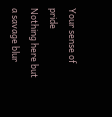Your sense of pride
Nothing here but a savage blur